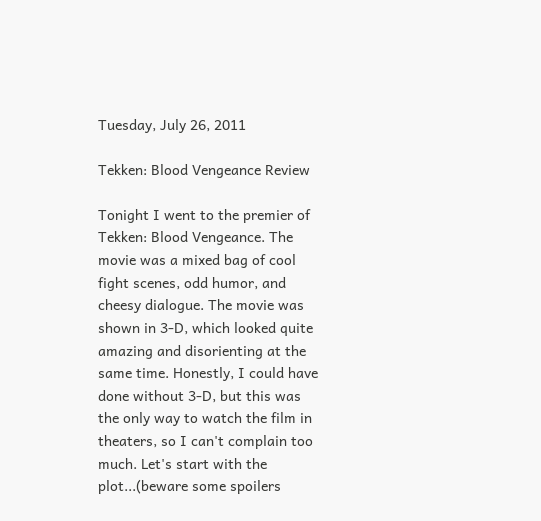Tuesday, July 26, 2011

Tekken: Blood Vengeance Review

Tonight I went to the premier of Tekken: Blood Vengeance. The movie was a mixed bag of cool fight scenes, odd humor, and cheesy dialogue. The movie was shown in 3-D, which looked quite amazing and disorienting at the same time. Honestly, I could have done without 3-D, but this was the only way to watch the film in theaters, so I can't complain too much. Let's start with the plot...(beware some spoilers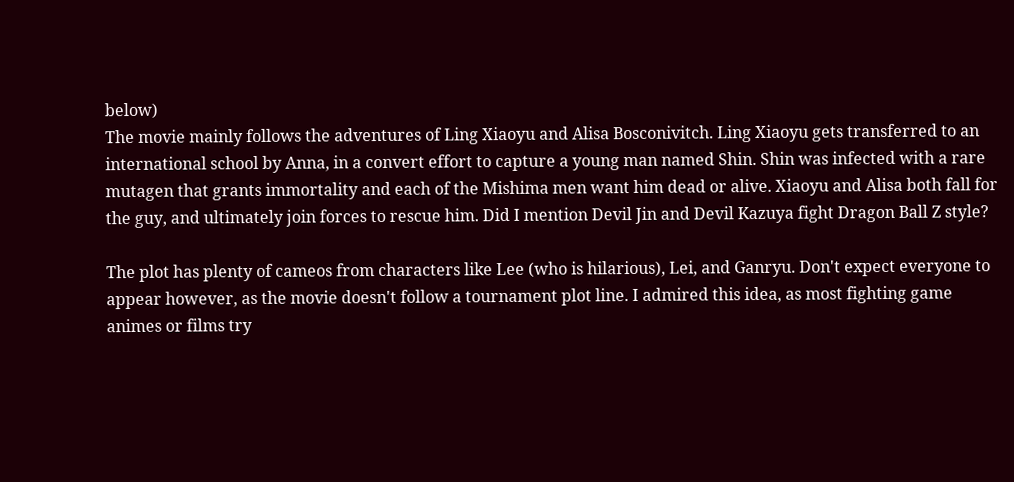below)
The movie mainly follows the adventures of Ling Xiaoyu and Alisa Bosconivitch. Ling Xiaoyu gets transferred to an international school by Anna, in a convert effort to capture a young man named Shin. Shin was infected with a rare mutagen that grants immortality and each of the Mishima men want him dead or alive. Xiaoyu and Alisa both fall for the guy, and ultimately join forces to rescue him. Did I mention Devil Jin and Devil Kazuya fight Dragon Ball Z style?

The plot has plenty of cameos from characters like Lee (who is hilarious), Lei, and Ganryu. Don't expect everyone to appear however, as the movie doesn't follow a tournament plot line. I admired this idea, as most fighting game animes or films try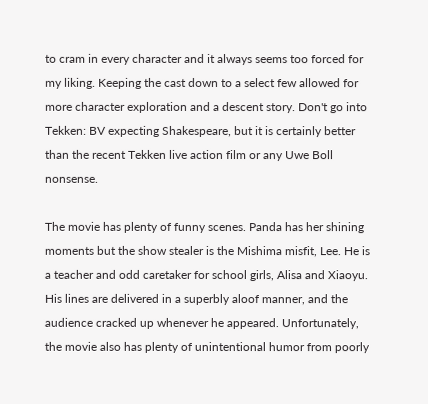to cram in every character and it always seems too forced for my liking. Keeping the cast down to a select few allowed for more character exploration and a descent story. Don't go into Tekken: BV expecting Shakespeare, but it is certainly better than the recent Tekken live action film or any Uwe Boll nonsense.

The movie has plenty of funny scenes. Panda has her shining moments but the show stealer is the Mishima misfit, Lee. He is a teacher and odd caretaker for school girls, Alisa and Xiaoyu. His lines are delivered in a superbly aloof manner, and the audience cracked up whenever he appeared. Unfortunately, the movie also has plenty of unintentional humor from poorly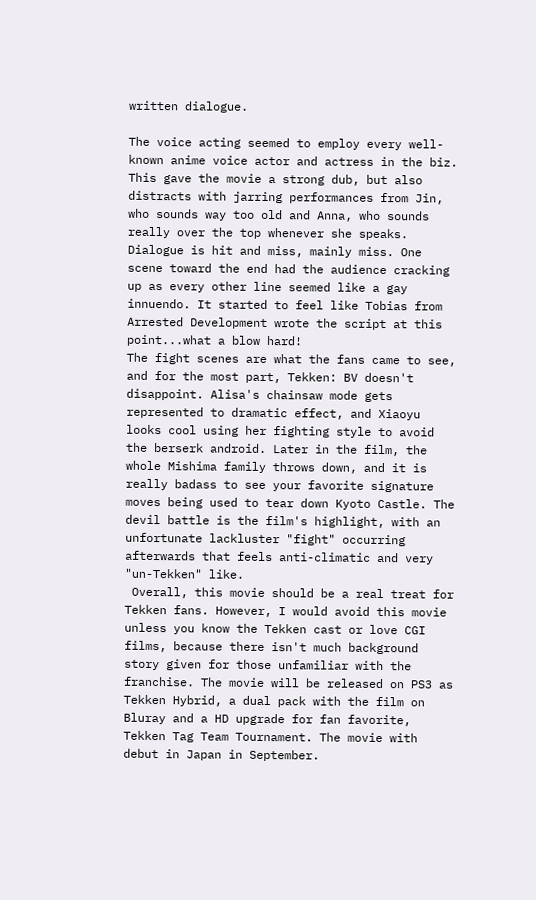written dialogue.

The voice acting seemed to employ every well-known anime voice actor and actress in the biz. This gave the movie a strong dub, but also distracts with jarring performances from Jin, who sounds way too old and Anna, who sounds really over the top whenever she speaks. Dialogue is hit and miss, mainly miss. One scene toward the end had the audience cracking up as every other line seemed like a gay innuendo. It started to feel like Tobias from Arrested Development wrote the script at this point...what a blow hard!
The fight scenes are what the fans came to see, and for the most part, Tekken: BV doesn't disappoint. Alisa's chainsaw mode gets represented to dramatic effect, and Xiaoyu looks cool using her fighting style to avoid the berserk android. Later in the film, the whole Mishima family throws down, and it is really badass to see your favorite signature moves being used to tear down Kyoto Castle. The devil battle is the film's highlight, with an unfortunate lackluster "fight" occurring afterwards that feels anti-climatic and very "un-Tekken" like.
 Overall, this movie should be a real treat for Tekken fans. However, I would avoid this movie unless you know the Tekken cast or love CGI films, because there isn't much background story given for those unfamiliar with the franchise. The movie will be released on PS3 as Tekken Hybrid, a dual pack with the film on Bluray and a HD upgrade for fan favorite, Tekken Tag Team Tournament. The movie with debut in Japan in September.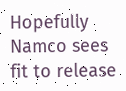Hopefully Namco sees fit to release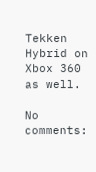Tekken Hybrid on Xbox 360 as well.

No comments: